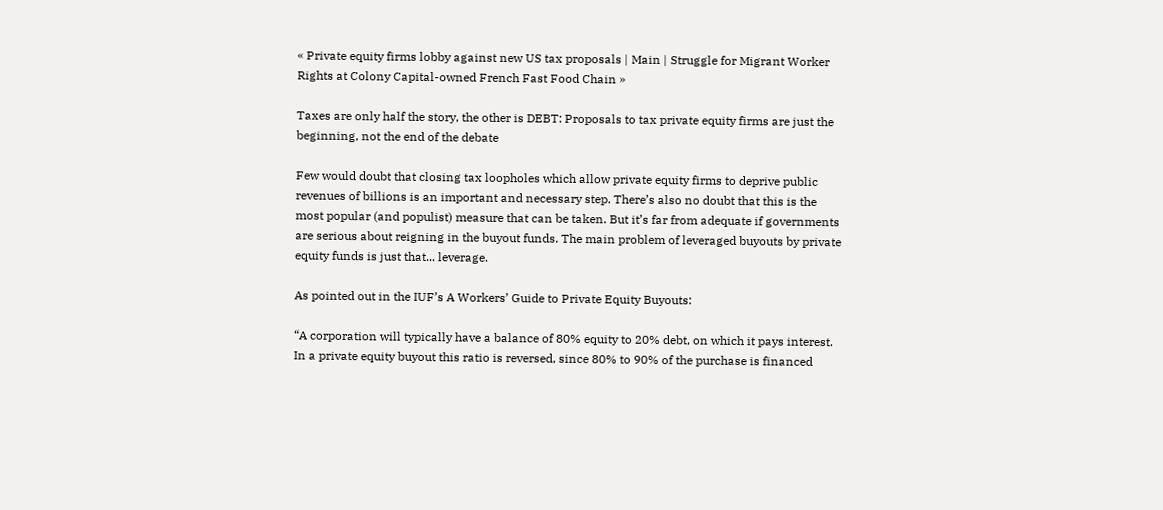« Private equity firms lobby against new US tax proposals | Main | Struggle for Migrant Worker Rights at Colony Capital-owned French Fast Food Chain »

Taxes are only half the story, the other is DEBT: Proposals to tax private equity firms are just the beginning, not the end of the debate

Few would doubt that closing tax loopholes which allow private equity firms to deprive public revenues of billions is an important and necessary step. There’s also no doubt that this is the most popular (and populist) measure that can be taken. But it’s far from adequate if governments are serious about reigning in the buyout funds. The main problem of leveraged buyouts by private equity funds is just that... leverage.

As pointed out in the IUF’s A Workers’ Guide to Private Equity Buyouts:

“A corporation will typically have a balance of 80% equity to 20% debt, on which it pays interest. In a private equity buyout this ratio is reversed, since 80% to 90% of the purchase is financed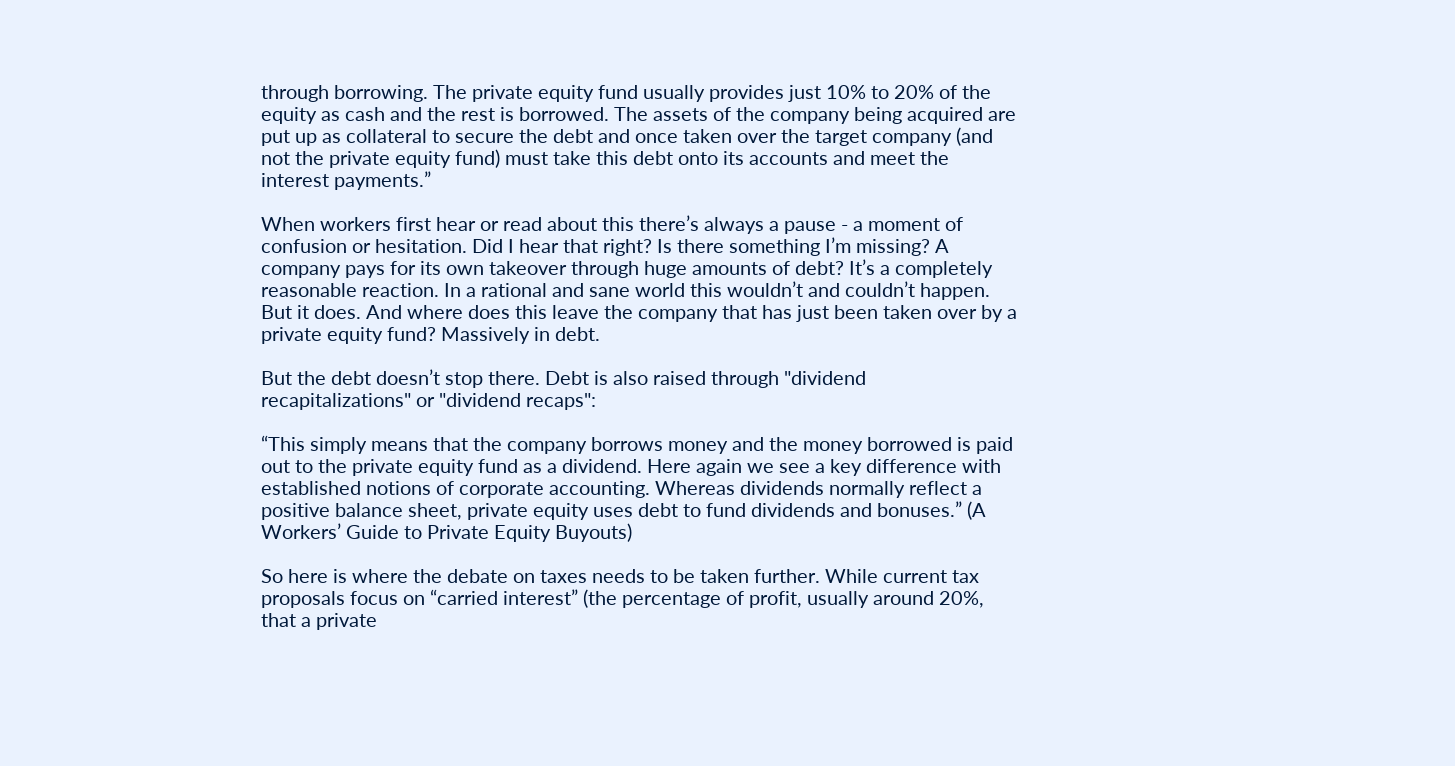through borrowing. The private equity fund usually provides just 10% to 20% of the equity as cash and the rest is borrowed. The assets of the company being acquired are put up as collateral to secure the debt and once taken over the target company (and not the private equity fund) must take this debt onto its accounts and meet the interest payments.”

When workers first hear or read about this there’s always a pause - a moment of confusion or hesitation. Did I hear that right? Is there something I’m missing? A company pays for its own takeover through huge amounts of debt? It’s a completely reasonable reaction. In a rational and sane world this wouldn’t and couldn’t happen. But it does. And where does this leave the company that has just been taken over by a private equity fund? Massively in debt.

But the debt doesn’t stop there. Debt is also raised through "dividend recapitalizations" or "dividend recaps":

“This simply means that the company borrows money and the money borrowed is paid out to the private equity fund as a dividend. Here again we see a key difference with established notions of corporate accounting. Whereas dividends normally reflect a positive balance sheet, private equity uses debt to fund dividends and bonuses.” (A Workers’ Guide to Private Equity Buyouts)

So here is where the debate on taxes needs to be taken further. While current tax proposals focus on “carried interest” (the percentage of profit, usually around 20%, that a private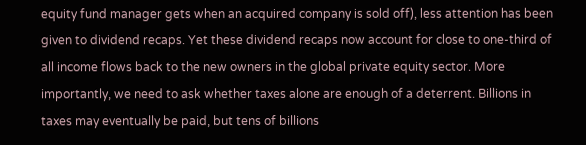equity fund manager gets when an acquired company is sold off), less attention has been given to dividend recaps. Yet these dividend recaps now account for close to one-third of all income flows back to the new owners in the global private equity sector. More importantly, we need to ask whether taxes alone are enough of a deterrent. Billions in taxes may eventually be paid, but tens of billions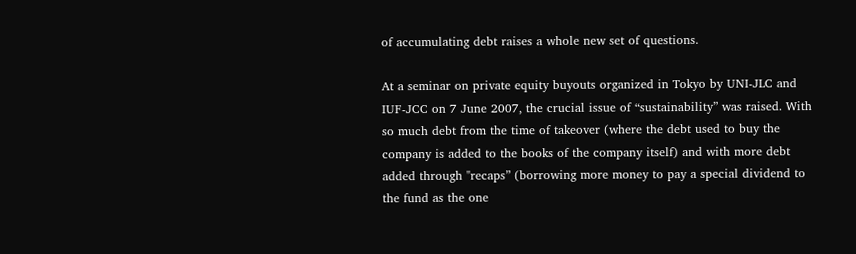of accumulating debt raises a whole new set of questions.

At a seminar on private equity buyouts organized in Tokyo by UNI-JLC and IUF-JCC on 7 June 2007, the crucial issue of “sustainability” was raised. With so much debt from the time of takeover (where the debt used to buy the company is added to the books of the company itself) and with more debt added through "recaps” (borrowing more money to pay a special dividend to the fund as the one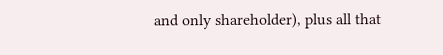and only shareholder), plus all that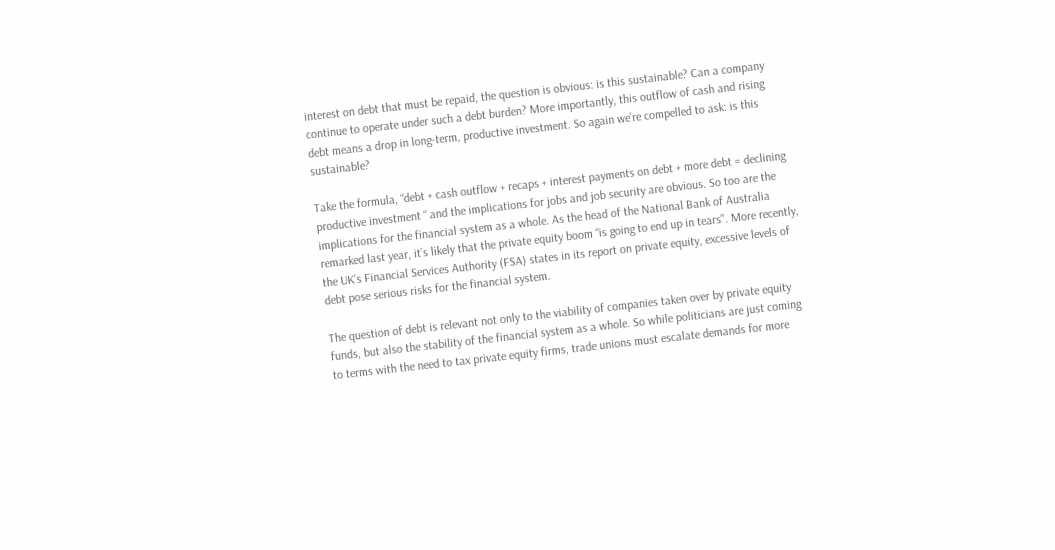interest on debt that must be repaid, the question is obvious: is this sustainable? Can a company continue to operate under such a debt burden? More importantly, this outflow of cash and rising debt means a drop in long-term, productive investment. So again we’re compelled to ask: is this sustainable?

Take the formula, “debt + cash outflow + recaps + interest payments on debt + more debt = declining productive investment “ and the implications for jobs and job security are obvious. So too are the implications for the financial system as a whole. As the head of the National Bank of Australia remarked last year, it’s likely that the private equity boom “is going to end up in tears". More recently, the UK’s Financial Services Authority (FSA) states in its report on private equity, excessive levels of debt pose serious risks for the financial system.

The question of debt is relevant not only to the viability of companies taken over by private equity funds, but also the stability of the financial system as a whole. So while politicians are just coming to terms with the need to tax private equity firms, trade unions must escalate demands for more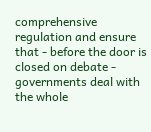comprehensive regulation and ensure that - before the door is closed on debate - governments deal with the whole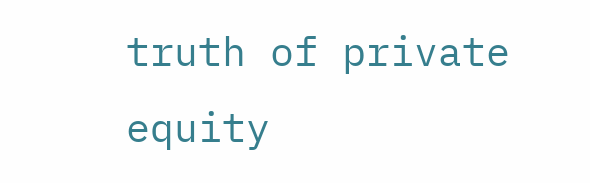truth of private equity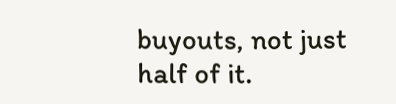buyouts, not just half of it.